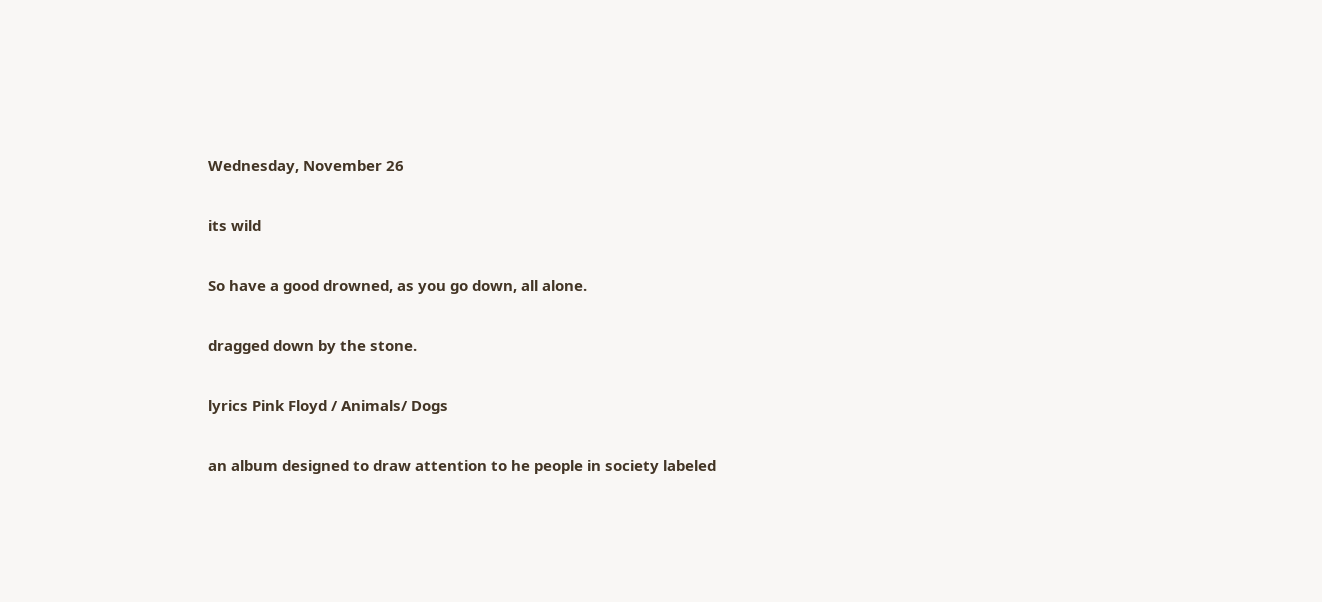Wednesday, November 26

its wild

So have a good drowned, as you go down, all alone.

dragged down by the stone.

lyrics Pink Floyd / Animals/ Dogs

an album designed to draw attention to he people in society labeled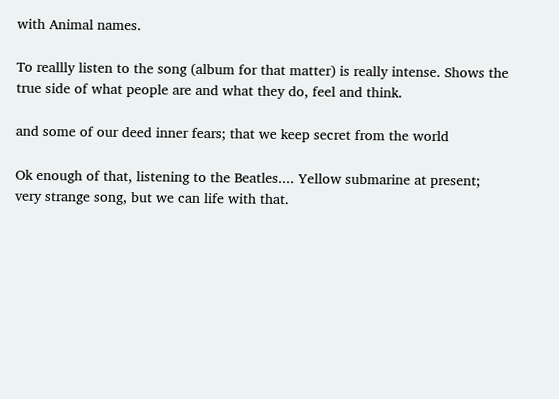with Animal names.

To reallly listen to the song (album for that matter) is really intense. Shows the true side of what people are and what they do, feel and think.

and some of our deed inner fears; that we keep secret from the world

Ok enough of that, listening to the Beatles.... Yellow submarine at present; very strange song, but we can life with that.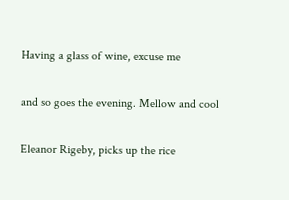Having a glass of wine, excuse me

and so goes the evening. Mellow and cool

Eleanor Rigeby, picks up the rice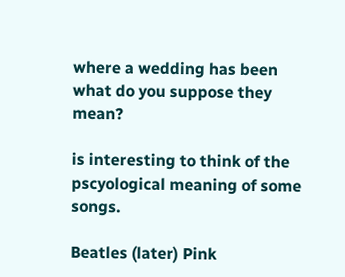where a wedding has been
what do you suppose they mean?

is interesting to think of the pscyological meaning of some songs.

Beatles (later) Pink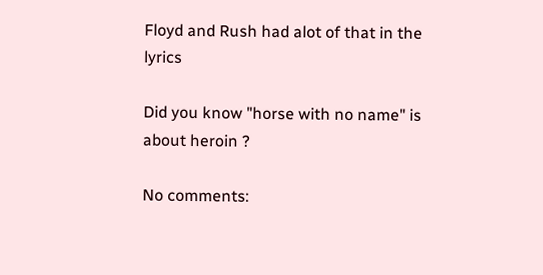Floyd and Rush had alot of that in the lyrics

Did you know "horse with no name" is about heroin ?

No comments: